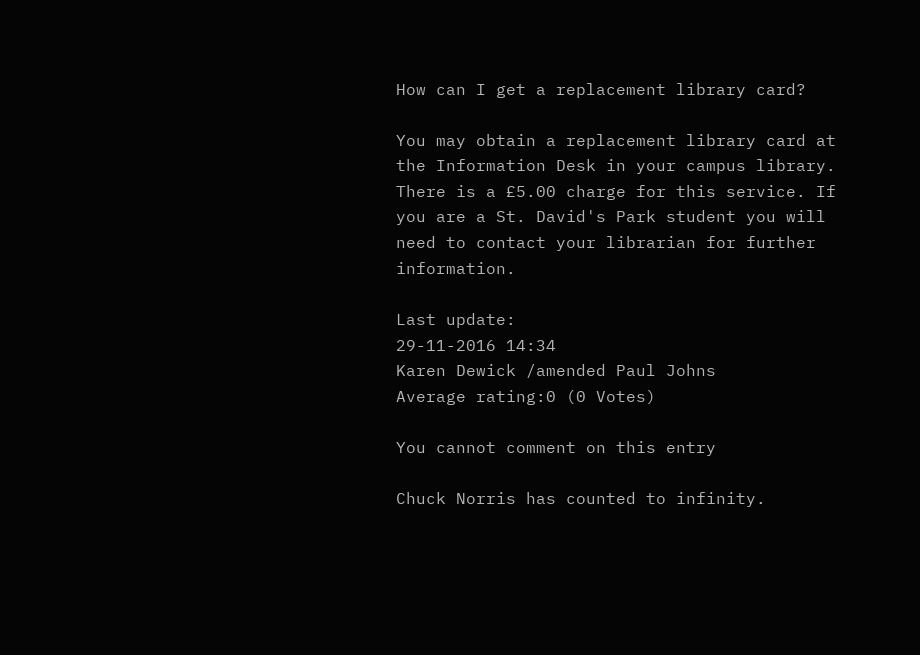How can I get a replacement library card?

You may obtain a replacement library card at the Information Desk in your campus library. There is a £5.00 charge for this service. If you are a St. David's Park student you will need to contact your librarian for further information.

Last update:
29-11-2016 14:34
Karen Dewick /amended Paul Johns
Average rating:0 (0 Votes)

You cannot comment on this entry

Chuck Norris has counted to infinity.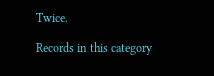Twice.

Records in this category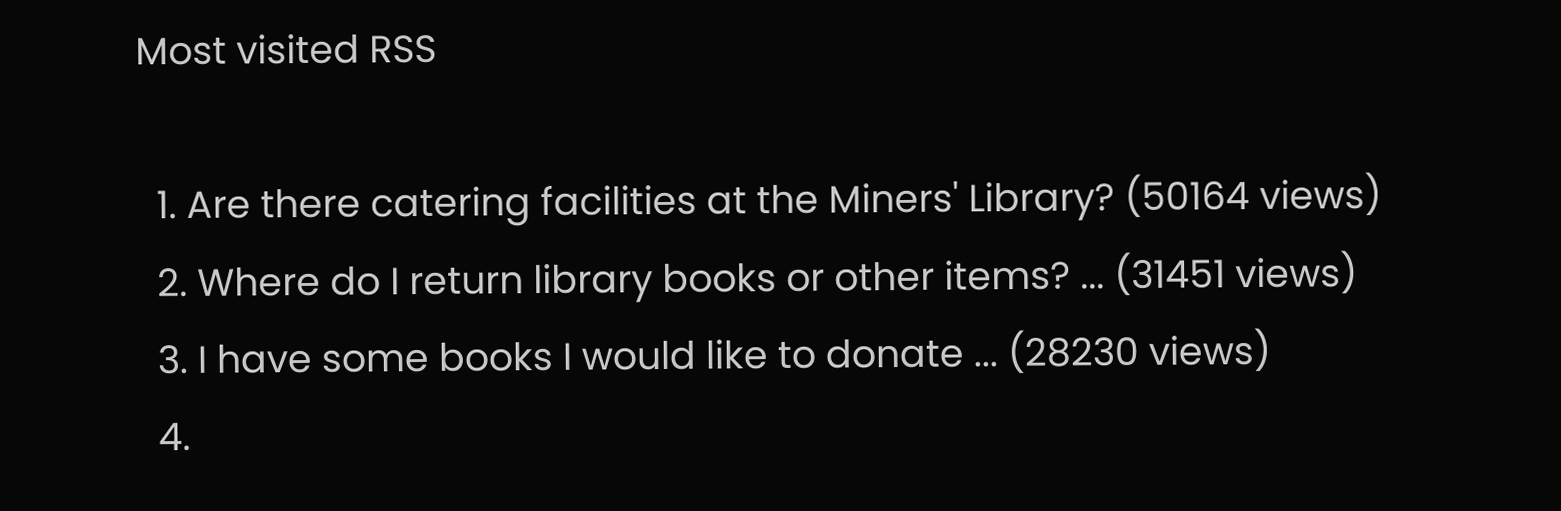Most visited RSS

  1. Are there catering facilities at the Miners' Library? (50164 views)
  2. Where do I return library books or other items? ... (31451 views)
  3. I have some books I would like to donate ... (28230 views)
  4.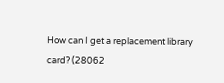How can I get a replacement library card? (28062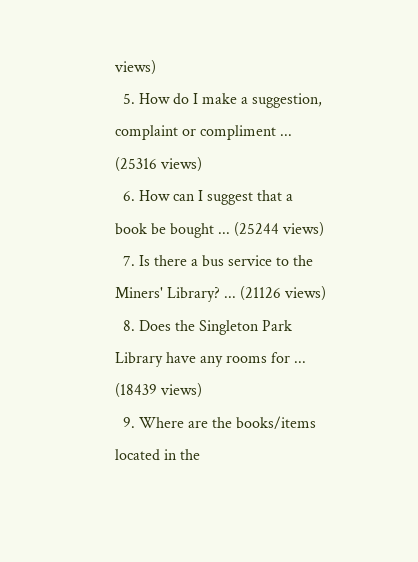views)
  5. How do I make a suggestion, complaint or compliment ... (25316 views)
  6. How can I suggest that a book be bought ... (25244 views)
  7. Is there a bus service to the Miners' Library? ... (21126 views)
  8. Does the Singleton Park Library have any rooms for ... (18439 views)
  9. Where are the books/items located in the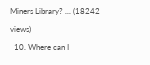Miners Library? ... (18242 views)
  10. Where can I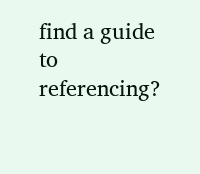find a guide to referencing?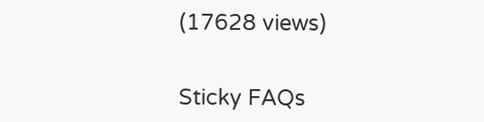(17628 views)


Sticky FAQs